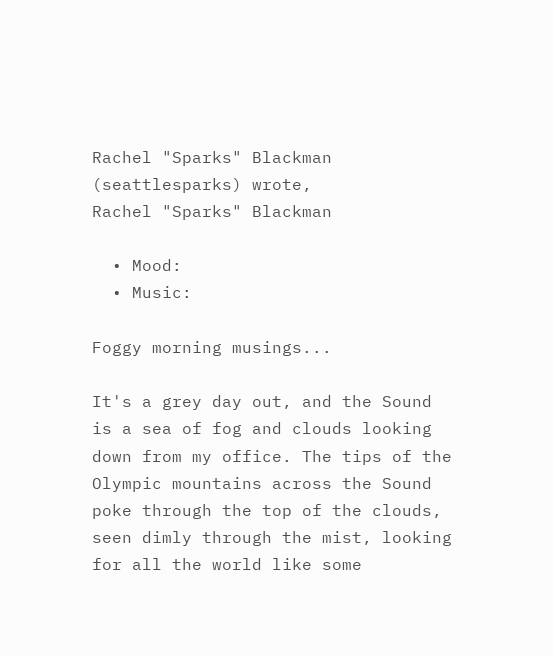Rachel "Sparks" Blackman (seattlesparks) wrote,
Rachel "Sparks" Blackman

  • Mood:
  • Music:

Foggy morning musings...

It's a grey day out, and the Sound is a sea of fog and clouds looking down from my office. The tips of the Olympic mountains across the Sound poke through the top of the clouds, seen dimly through the mist, looking for all the world like some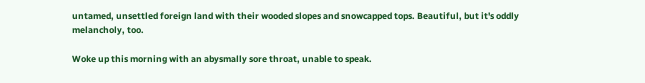untamed, unsettled foreign land with their wooded slopes and snowcapped tops. Beautiful, but it's oddly melancholy, too.

Woke up this morning with an abysmally sore throat, unable to speak.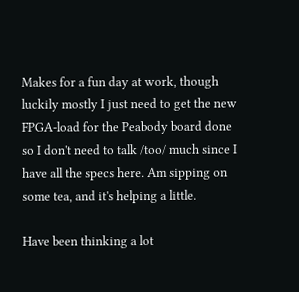Makes for a fun day at work, though luckily mostly I just need to get the new FPGA-load for the Peabody board done so I don't need to talk /too/ much since I have all the specs here. Am sipping on some tea, and it's helping a little.

Have been thinking a lot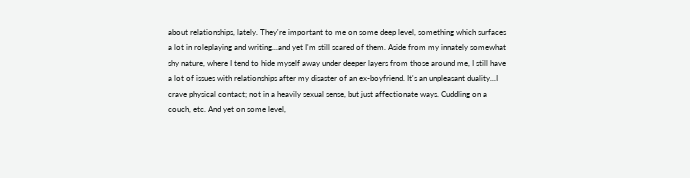about relationships, lately. They're important to me on some deep level, something which surfaces a lot in roleplaying and writing...and yet I'm still scared of them. Aside from my innately somewhat shy nature, where I tend to hide myself away under deeper layers from those around me, I still have a lot of issues with relationships after my disaster of an ex-boyfriend. It's an unpleasant duality...I crave physical contact; not in a heavily sexual sense, but just affectionate ways. Cuddling on a couch, etc. And yet on some level,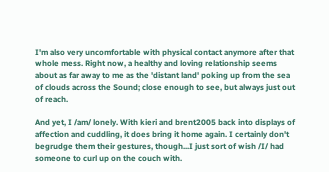I'm also very uncomfortable with physical contact anymore after that whole mess. Right now, a healthy and loving relationship seems about as far away to me as the 'distant land' poking up from the sea of clouds across the Sound; close enough to see, but always just out of reach.

And yet, I /am/ lonely. With kieri and brent2005 back into displays of affection and cuddling, it does bring it home again. I certainly don't begrudge them their gestures, though...I just sort of wish /I/ had someone to curl up on the couch with.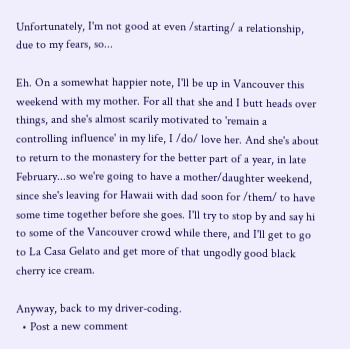Unfortunately, I'm not good at even /starting/ a relationship, due to my fears, so...

Eh. On a somewhat happier note, I'll be up in Vancouver this weekend with my mother. For all that she and I butt heads over things, and she's almost scarily motivated to 'remain a controlling influence' in my life, I /do/ love her. And she's about to return to the monastery for the better part of a year, in late February...so we're going to have a mother/daughter weekend, since she's leaving for Hawaii with dad soon for /them/ to have some time together before she goes. I'll try to stop by and say hi to some of the Vancouver crowd while there, and I'll get to go to La Casa Gelato and get more of that ungodly good black cherry ice cream.

Anyway, back to my driver-coding.
  • Post a new comment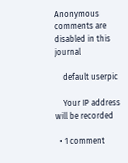Anonymous comments are disabled in this journal

    default userpic

    Your IP address will be recorded

  • 1 comment